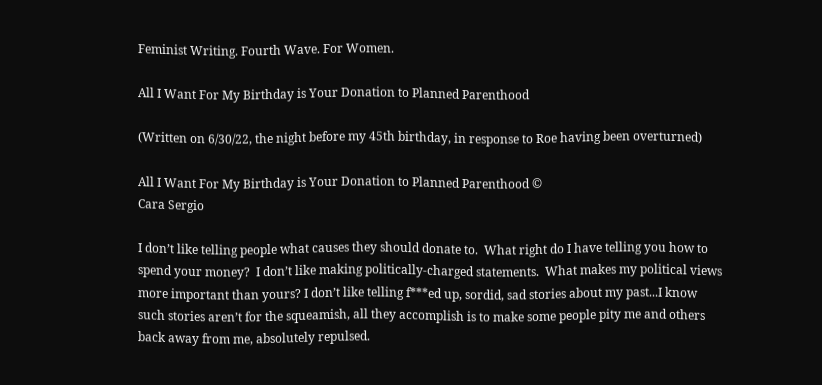Feminist Writing. Fourth Wave. For Women.

All I Want For My Birthday is Your Donation to Planned Parenthood

(Written on 6/30/22, the night before my 45th birthday, in response to Roe having been overturned)

All I Want For My Birthday is Your Donation to Planned Parenthood ©
Cara Sergio

I don’t like telling people what causes they should donate to.  What right do I have telling you how to spend your money?  I don’t like making politically-charged statements.  What makes my political views more important than yours? I don’t like telling f***ed up, sordid, sad stories about my past...I know such stories aren’t for the squeamish, all they accomplish is to make some people pity me and others back away from me, absolutely repulsed.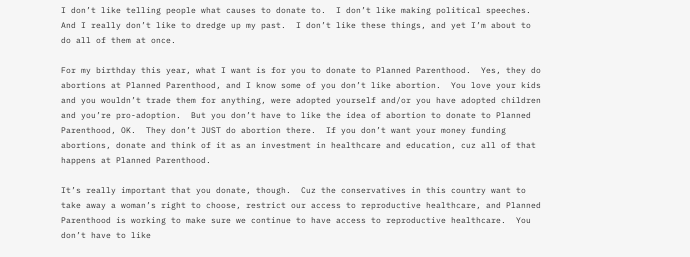I don’t like telling people what causes to donate to.  I don’t like making political speeches.  And I really don’t like to dredge up my past.  I don’t like these things, and yet I’m about to do all of them at once.

For my birthday this year, what I want is for you to donate to Planned Parenthood.  Yes, they do abortions at Planned Parenthood, and I know some of you don’t like abortion.  You love your kids and you wouldn’t trade them for anything, were adopted yourself and/or you have adopted children and you’re pro-adoption.  But you don’t have to like the idea of abortion to donate to Planned Parenthood, OK.  They don’t JUST do abortion there.  If you don’t want your money funding abortions, donate and think of it as an investment in healthcare and education, cuz all of that happens at Planned Parenthood.

It’s really important that you donate, though.  Cuz the conservatives in this country want to take away a woman’s right to choose, restrict our access to reproductive healthcare, and Planned Parenthood is working to make sure we continue to have access to reproductive healthcare.  You don’t have to like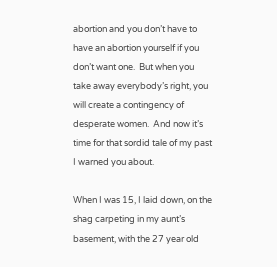abortion and you don’t have to have an abortion yourself if you don’t want one.  But when you take away everybody’s right, you will create a contingency of desperate women.  And now it’s time for that sordid tale of my past I warned you about.

When I was 15, I laid down, on the shag carpeting in my aunt’s basement, with the 27 year old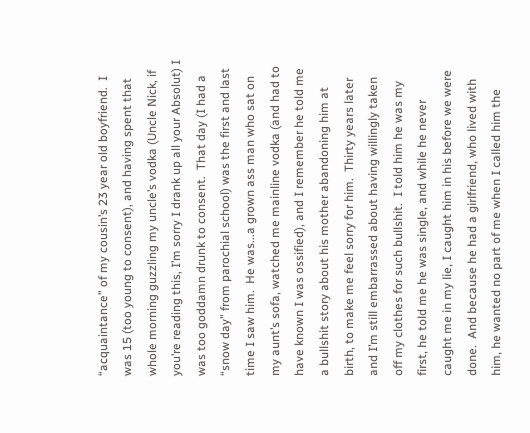“acquaintance” of my cousin’s 23 year old boyfriend.  I was 15 (too young to consent), and having spent that whole morning guzzling my uncle’s vodka (Uncle Nick, if you’re reading this, I’m sorry I drank up all your Absolut) I was too goddamn drunk to consent.  That day (I had a “snow day” from parochial school) was the first and last time I saw him.  He was...a grown ass man who sat on my aunt’s sofa, watched me mainline vodka (and had to have known I was ossified), and I remember he told me a bullshit story about his mother abandoning him at birth, to make me feel sorry for him.  Thirty years later and I’m still embarrassed about having willingly taken off my clothes for such bullshit.  I told him he was my first, he told me he was single, and while he never caught me in my lie, I caught him in his before we were done.  And because he had a girlfriend, who lived with him, he wanted no part of me when I called him the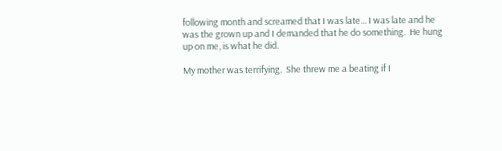following month and screamed that I was late... I was late and he was the grown up and I demanded that he do something.  He hung up on me, is what he did.

My mother was terrifying.  She threw me a beating if I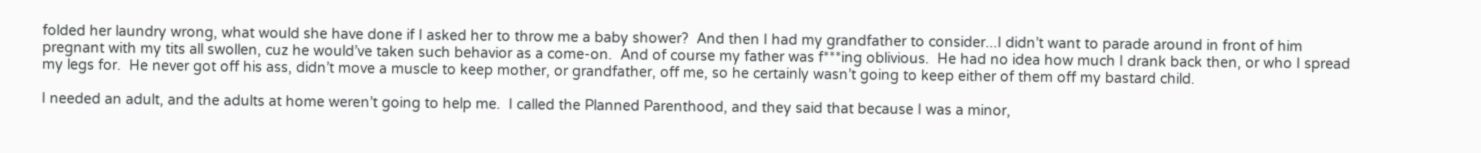folded her laundry wrong, what would she have done if I asked her to throw me a baby shower?  And then I had my grandfather to consider...I didn’t want to parade around in front of him pregnant with my tits all swollen, cuz he would’ve taken such behavior as a come-on.  And of course my father was f***ing oblivious.  He had no idea how much I drank back then, or who I spread my legs for.  He never got off his ass, didn’t move a muscle to keep mother, or grandfather, off me, so he certainly wasn’t going to keep either of them off my bastard child.

I needed an adult, and the adults at home weren’t going to help me.  I called the Planned Parenthood, and they said that because I was a minor,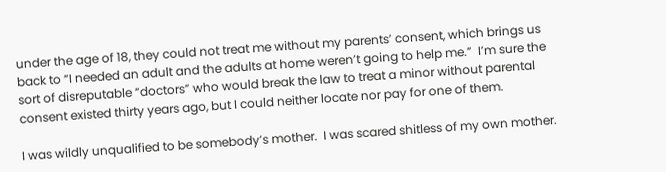under the age of 18, they could not treat me without my parents’ consent, which brings us back to “I needed an adult and the adults at home weren’t going to help me.”  I’m sure the sort of disreputable “doctors” who would break the law to treat a minor without parental consent existed thirty years ago, but I could neither locate nor pay for one of them.

I was wildly unqualified to be somebody’s mother.  I was scared shitless of my own mother.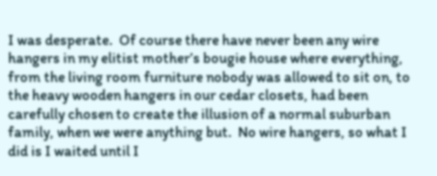I was desperate.  Of course there have never been any wire hangers in my elitist mother’s bougie house where everything, from the living room furniture nobody was allowed to sit on, to the heavy wooden hangers in our cedar closets, had been carefully chosen to create the illusion of a normal suburban family, when we were anything but.  No wire hangers, so what I did is I waited until I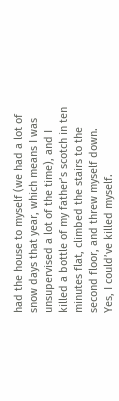had the house to myself (we had a lot of snow days that year, which means I was unsupervised a lot of the time), and I killed a bottle of my father’s scotch in ten minutes flat, climbed the stairs to the second floor, and threw myself down.  Yes, I could’ve killed myself.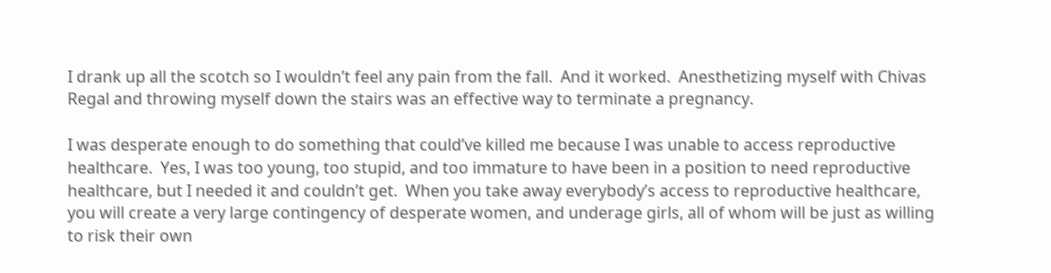I drank up all the scotch so I wouldn’t feel any pain from the fall.  And it worked.  Anesthetizing myself with Chivas Regal and throwing myself down the stairs was an effective way to terminate a pregnancy.

I was desperate enough to do something that could’ve killed me because I was unable to access reproductive healthcare.  Yes, I was too young, too stupid, and too immature to have been in a position to need reproductive healthcare, but I needed it and couldn’t get.  When you take away everybody’s access to reproductive healthcare, you will create a very large contingency of desperate women, and underage girls, all of whom will be just as willing to risk their own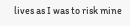lives as I was to risk mine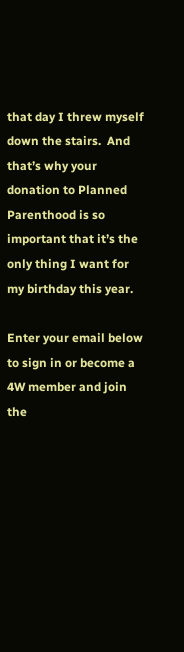that day I threw myself down the stairs.  And that’s why your donation to Planned Parenthood is so important that it’s the only thing I want for my birthday this year.

Enter your email below to sign in or become a 4W member and join the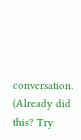conversation.
(Already did this? Try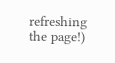refreshing the page!)